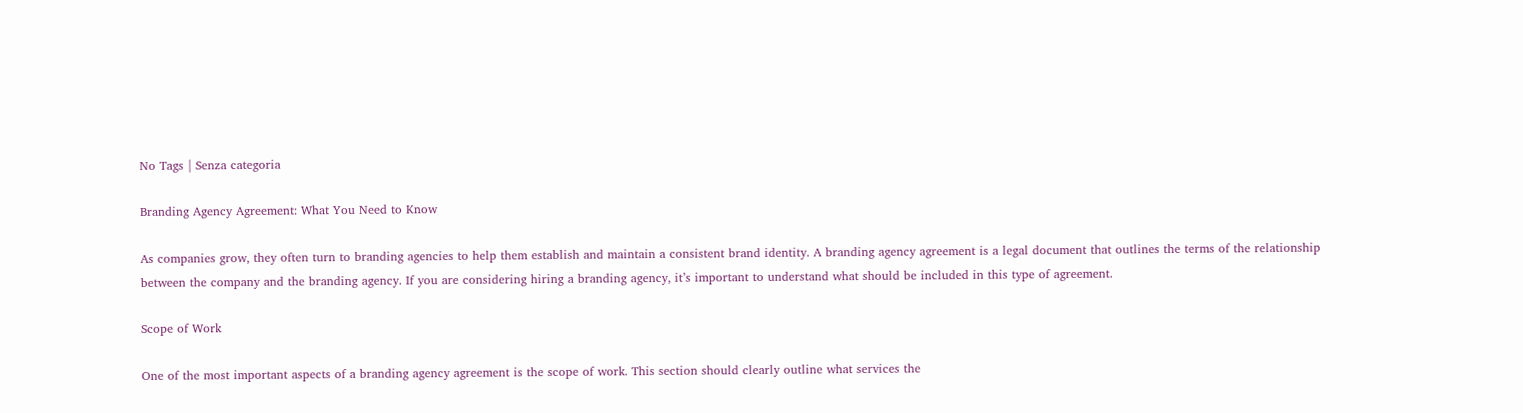No Tags | Senza categoria

Branding Agency Agreement: What You Need to Know

As companies grow, they often turn to branding agencies to help them establish and maintain a consistent brand identity. A branding agency agreement is a legal document that outlines the terms of the relationship between the company and the branding agency. If you are considering hiring a branding agency, it’s important to understand what should be included in this type of agreement.

Scope of Work

One of the most important aspects of a branding agency agreement is the scope of work. This section should clearly outline what services the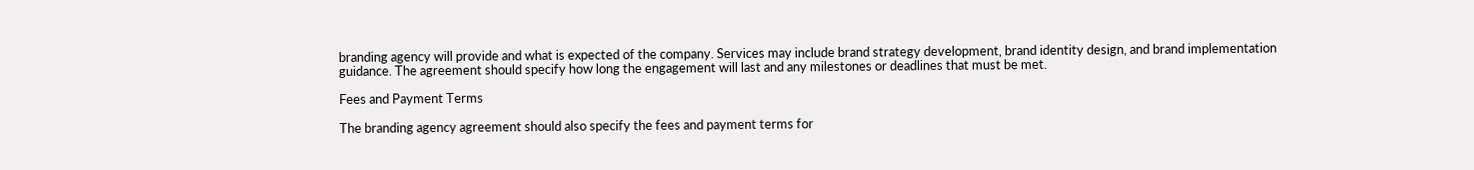branding agency will provide and what is expected of the company. Services may include brand strategy development, brand identity design, and brand implementation guidance. The agreement should specify how long the engagement will last and any milestones or deadlines that must be met.

Fees and Payment Terms

The branding agency agreement should also specify the fees and payment terms for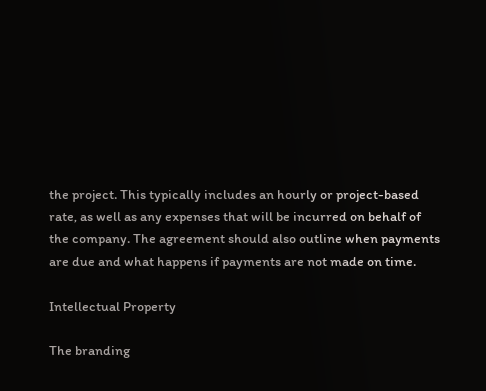the project. This typically includes an hourly or project-based rate, as well as any expenses that will be incurred on behalf of the company. The agreement should also outline when payments are due and what happens if payments are not made on time.

Intellectual Property

The branding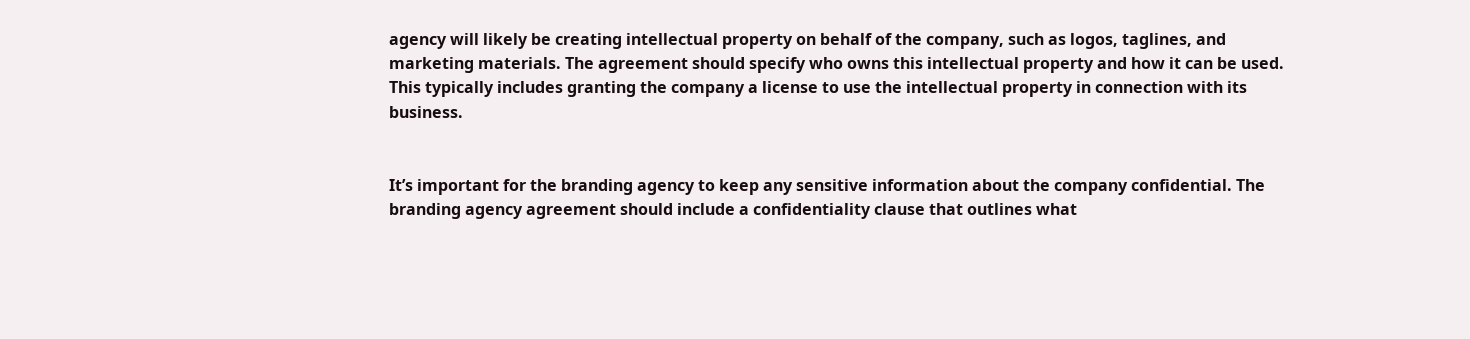agency will likely be creating intellectual property on behalf of the company, such as logos, taglines, and marketing materials. The agreement should specify who owns this intellectual property and how it can be used. This typically includes granting the company a license to use the intellectual property in connection with its business.


It’s important for the branding agency to keep any sensitive information about the company confidential. The branding agency agreement should include a confidentiality clause that outlines what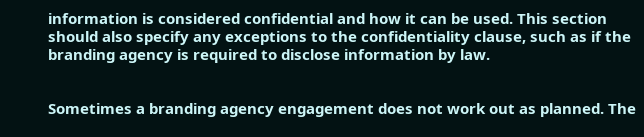information is considered confidential and how it can be used. This section should also specify any exceptions to the confidentiality clause, such as if the branding agency is required to disclose information by law.


Sometimes a branding agency engagement does not work out as planned. The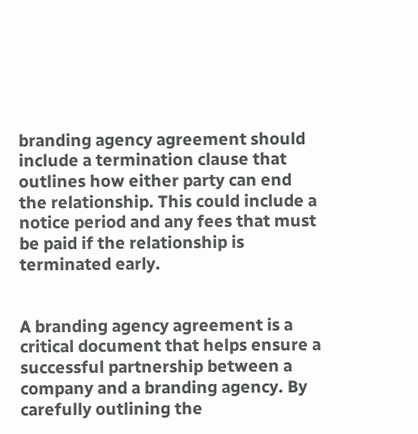branding agency agreement should include a termination clause that outlines how either party can end the relationship. This could include a notice period and any fees that must be paid if the relationship is terminated early.


A branding agency agreement is a critical document that helps ensure a successful partnership between a company and a branding agency. By carefully outlining the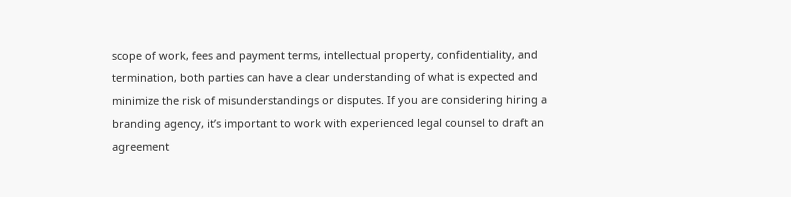scope of work, fees and payment terms, intellectual property, confidentiality, and termination, both parties can have a clear understanding of what is expected and minimize the risk of misunderstandings or disputes. If you are considering hiring a branding agency, it’s important to work with experienced legal counsel to draft an agreement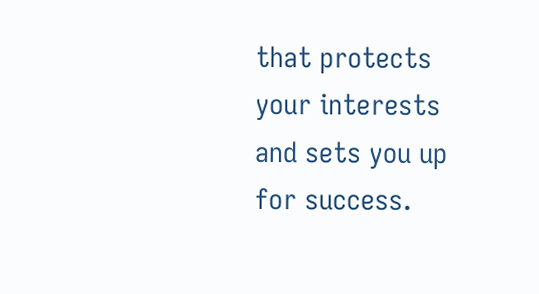that protects your interests and sets you up for success.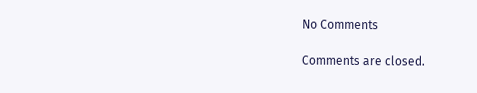No Comments

Comments are closed.